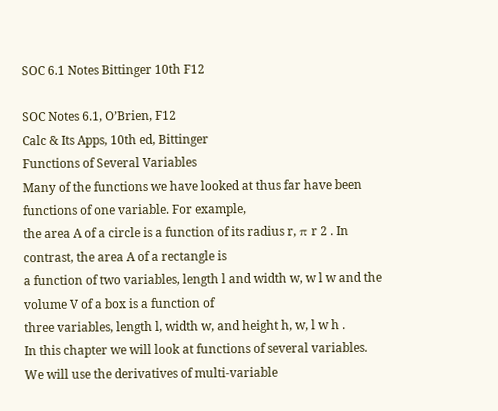SOC 6.1 Notes Bittinger 10th F12

SOC Notes 6.1, O’Brien, F12
Calc & Its Apps, 10th ed, Bittinger
Functions of Several Variables
Many of the functions we have looked at thus far have been functions of one variable. For example,
the area A of a circle is a function of its radius r, π r 2 . In contrast, the area A of a rectangle is
a function of two variables, length l and width w, w l w and the volume V of a box is a function of
three variables, length l, width w, and height h, w, l w h .
In this chapter we will look at functions of several variables. We will use the derivatives of multi-variable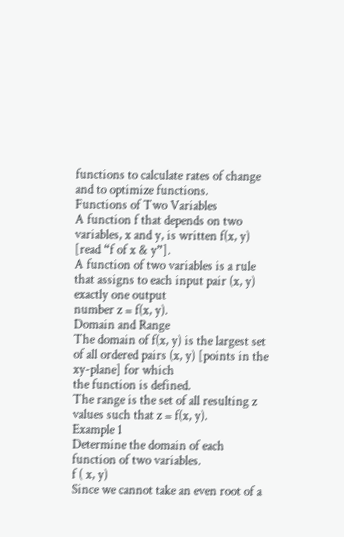functions to calculate rates of change and to optimize functions.
Functions of Two Variables
A function f that depends on two variables, x and y, is written f(x, y) [read “f of x & y”].
A function of two variables is a rule that assigns to each input pair (x, y) exactly one output
number z = f(x, y).
Domain and Range
The domain of f(x, y) is the largest set of all ordered pairs (x, y) [points in the xy-plane] for which
the function is defined.
The range is the set of all resulting z values such that z = f(x, y).
Example 1
Determine the domain of each function of two variables.
f ( x, y)
Since we cannot take an even root of a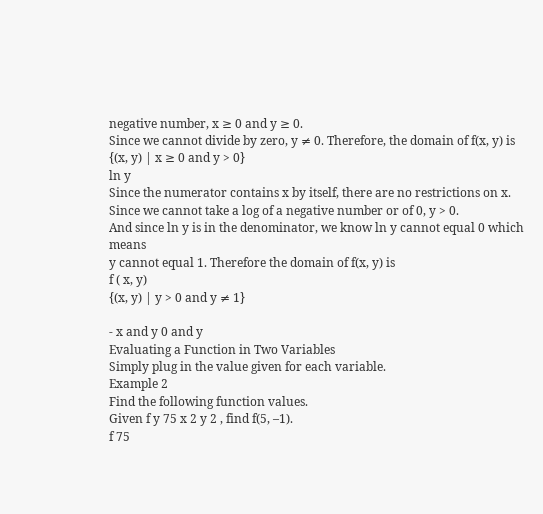negative number, x ≥ 0 and y ≥ 0.
Since we cannot divide by zero, y ≠ 0. Therefore, the domain of f(x, y) is
{(x, y) | x ≥ 0 and y > 0}
ln y
Since the numerator contains x by itself, there are no restrictions on x.
Since we cannot take a log of a negative number or of 0, y > 0.
And since ln y is in the denominator, we know ln y cannot equal 0 which means
y cannot equal 1. Therefore the domain of f(x, y) is
f ( x, y)
{(x, y) | y > 0 and y ≠ 1}

- x and y 0 and y
Evaluating a Function in Two Variables
Simply plug in the value given for each variable.
Example 2
Find the following function values.
Given f y 75 x 2 y 2 , find f(5, –1).
f 75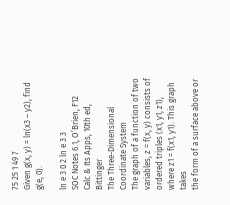75 25 1 49 7
Given g(x, y) = ln(x3 – y2), find g(e, 0).

ln e 3 0 2 ln e 3 3
SOC Notes 6.1, O’Brien, F12
Calc & Its Apps, 10th ed, Bittinger
The Three-Dimensional Coordinate System
The graph of a function of two variables, z = f(x, y) consists of
ordered triples (x1, y1, z1), where z1 = f(x1, y1). This graph takes
the form of a surface above or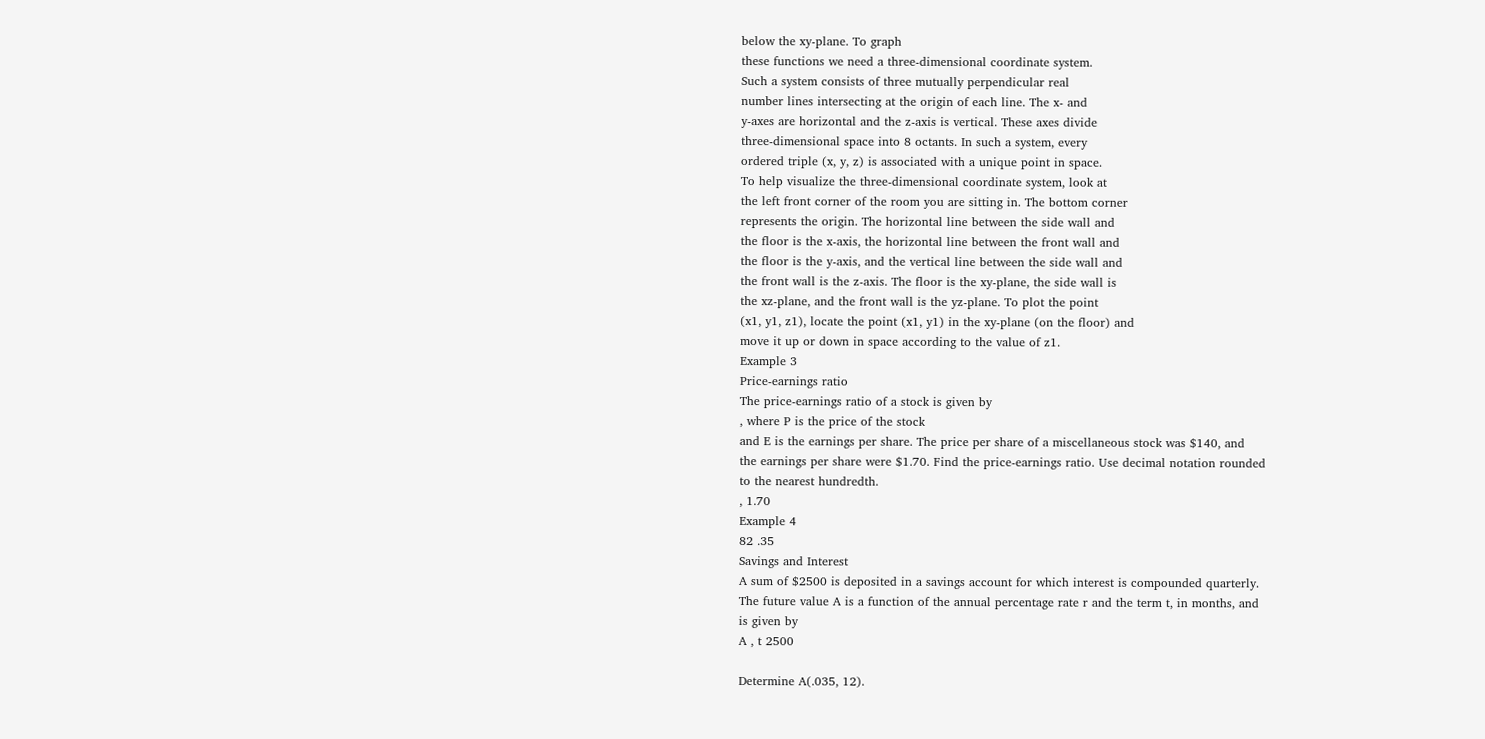below the xy-plane. To graph
these functions we need a three-dimensional coordinate system.
Such a system consists of three mutually perpendicular real
number lines intersecting at the origin of each line. The x- and
y-axes are horizontal and the z-axis is vertical. These axes divide
three-dimensional space into 8 octants. In such a system, every
ordered triple (x, y, z) is associated with a unique point in space.
To help visualize the three-dimensional coordinate system, look at
the left front corner of the room you are sitting in. The bottom corner
represents the origin. The horizontal line between the side wall and
the floor is the x-axis, the horizontal line between the front wall and
the floor is the y-axis, and the vertical line between the side wall and
the front wall is the z-axis. The floor is the xy-plane, the side wall is
the xz-plane, and the front wall is the yz-plane. To plot the point
(x1, y1, z1), locate the point (x1, y1) in the xy-plane (on the floor) and
move it up or down in space according to the value of z1.
Example 3
Price-earnings ratio
The price-earnings ratio of a stock is given by
, where P is the price of the stock
and E is the earnings per share. The price per share of a miscellaneous stock was $140, and
the earnings per share were $1.70. Find the price-earnings ratio. Use decimal notation rounded
to the nearest hundredth.
, 1.70
Example 4
82 .35
Savings and Interest
A sum of $2500 is deposited in a savings account for which interest is compounded quarterly.
The future value A is a function of the annual percentage rate r and the term t, in months, and
is given by
A , t 2500

Determine A(.035, 12).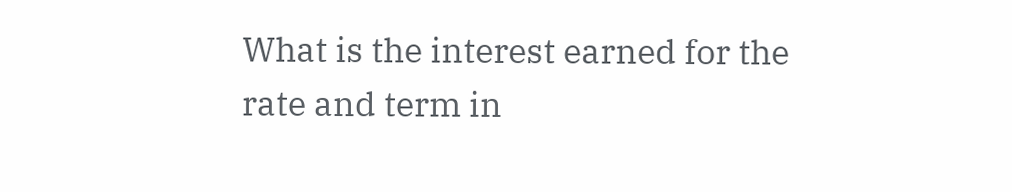What is the interest earned for the rate and term in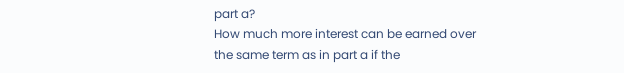part a?
How much more interest can be earned over the same term as in part a if the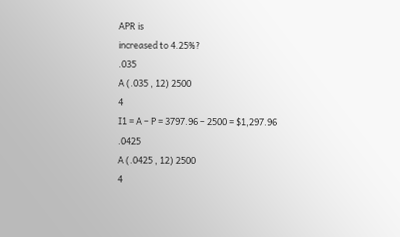APR is
increased to 4.25%?
.035
A (.035 , 12) 2500
4
I1 = A – P = 3797.96 – 2500 = $1,297.96
.0425
A (.0425 , 12) 2500
4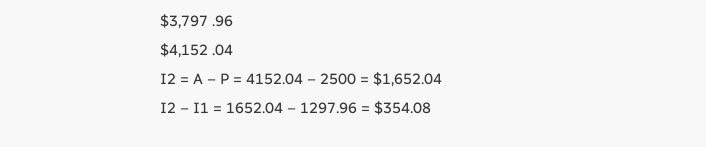$3,797 .96
$4,152 .04
I2 = A – P = 4152.04 – 2500 = $1,652.04
I2 – I1 = 1652.04 – 1297.96 = $354.08